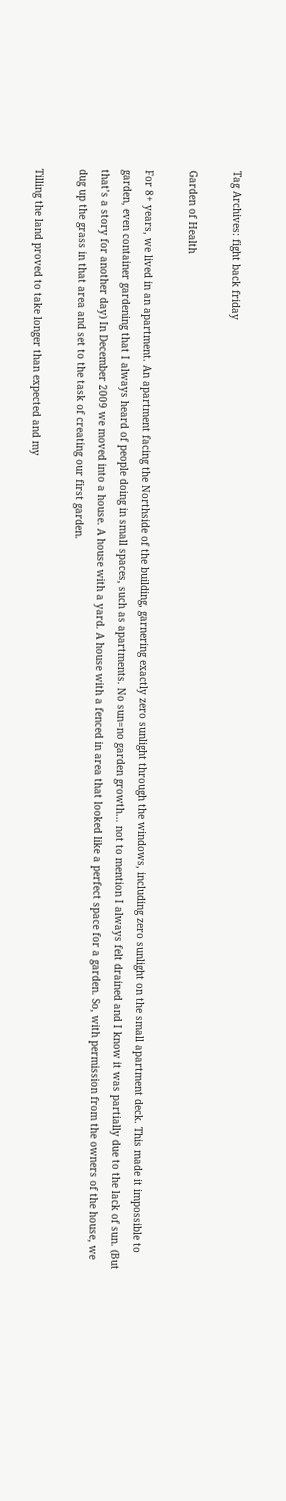Tag Archives: fight back friday

Garden of Health

For 8+ years, we lived in an apartment. An apartment facing the Northside of the building, garnering exactly zero sunlight through the windows, including zero sunlight on the small apartment deck. This made it impossible to garden, even container gardening that I always heard of people doing in small spaces, such as apartments. No sun=no garden growth… not to mention I always felt drained and I know it was partially due to the lack of sun. (But that’s a story for another day) In December 2009 we moved into a house. A house with a yard. A house with a fenced in area that looked like a perfect space for a garden. So, with permission from the owners of the house, we dug up the grass in that area and set to the task of creating our first garden.

Tilling the land proved to take longer than expected and my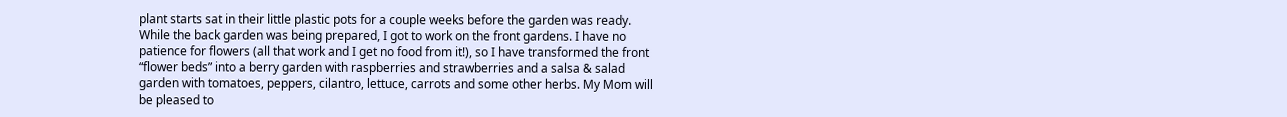plant starts sat in their little plastic pots for a couple weeks before the garden was ready. While the back garden was being prepared, I got to work on the front gardens. I have no patience for flowers (all that work and I get no food from it!), so I have transformed the front “flower beds” into a berry garden with raspberries and strawberries and a salsa & salad garden with tomatoes, peppers, cilantro, lettuce, carrots and some other herbs. My Mom will be pleased to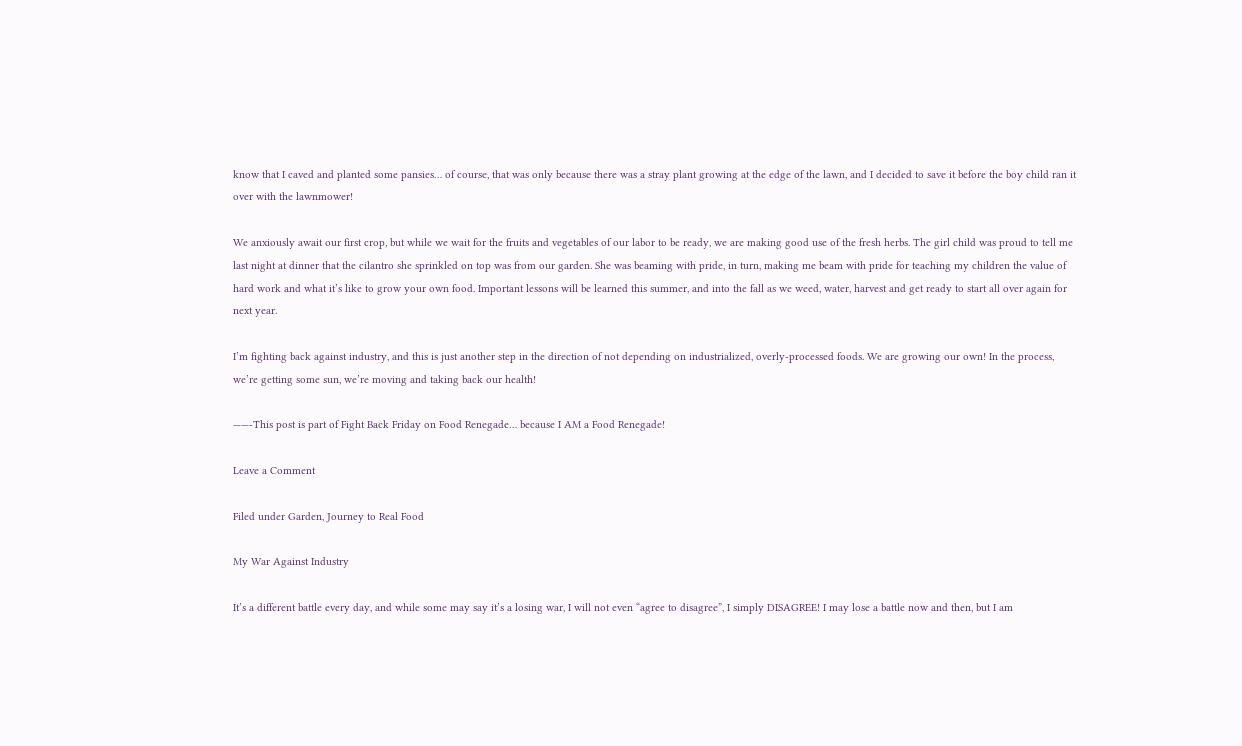know that I caved and planted some pansies… of course, that was only because there was a stray plant growing at the edge of the lawn, and I decided to save it before the boy child ran it over with the lawnmower!

We anxiously await our first crop, but while we wait for the fruits and vegetables of our labor to be ready, we are making good use of the fresh herbs. The girl child was proud to tell me last night at dinner that the cilantro she sprinkled on top was from our garden. She was beaming with pride, in turn, making me beam with pride for teaching my children the value of hard work and what it’s like to grow your own food. Important lessons will be learned this summer, and into the fall as we weed, water, harvest and get ready to start all over again for next year.

I’m fighting back against industry, and this is just another step in the direction of not depending on industrialized, overly-processed foods. We are growing our own! In the process, we’re getting some sun, we’re moving and taking back our health!

——-This post is part of Fight Back Friday on Food Renegade… because I AM a Food Renegade!

Leave a Comment

Filed under Garden, Journey to Real Food

My War Against Industry

It’s a different battle every day, and while some may say it’s a losing war, I will not even “agree to disagree”, I simply DISAGREE! I may lose a battle now and then, but I am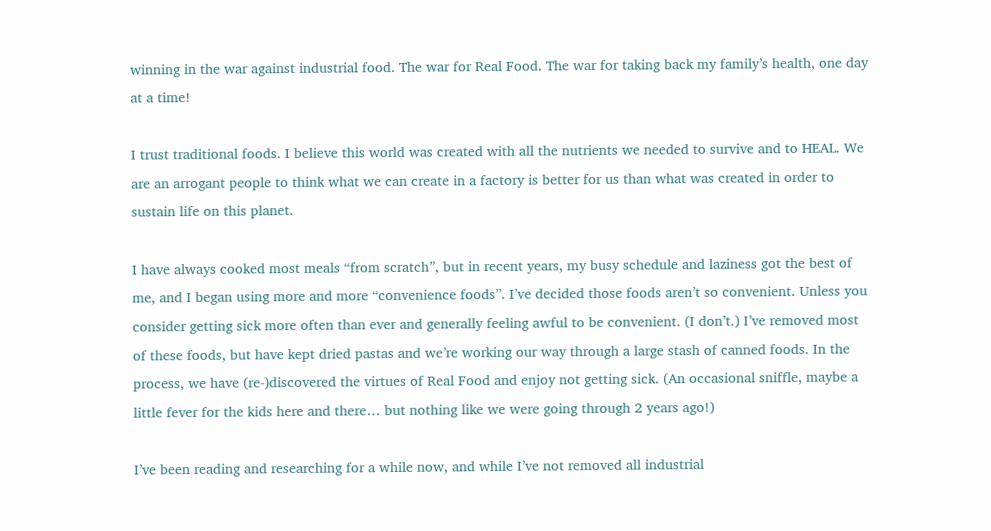winning in the war against industrial food. The war for Real Food. The war for taking back my family’s health, one day at a time!

I trust traditional foods. I believe this world was created with all the nutrients we needed to survive and to HEAL. We are an arrogant people to think what we can create in a factory is better for us than what was created in order to sustain life on this planet.

I have always cooked most meals “from scratch”, but in recent years, my busy schedule and laziness got the best of me, and I began using more and more “convenience foods”. I’ve decided those foods aren’t so convenient. Unless you consider getting sick more often than ever and generally feeling awful to be convenient. (I don’t.) I’ve removed most of these foods, but have kept dried pastas and we’re working our way through a large stash of canned foods. In the process, we have (re-)discovered the virtues of Real Food and enjoy not getting sick. (An occasional sniffle, maybe a little fever for the kids here and there… but nothing like we were going through 2 years ago!)

I’ve been reading and researching for a while now, and while I’ve not removed all industrial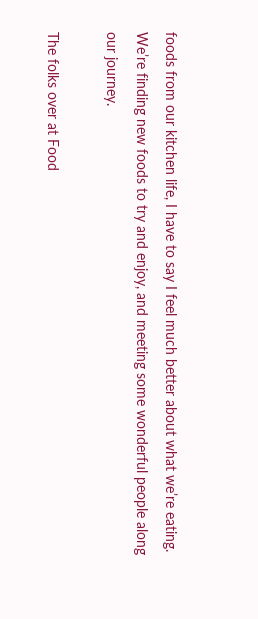foods from our kitchen life, I have to say I feel much better about what we’re eating. We’re finding new foods to try and enjoy, and meeting some wonderful people along our journey.

The folks over at Food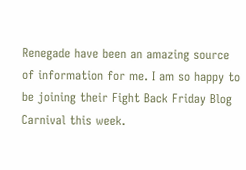Renegade have been an amazing source of information for me. I am so happy to be joining their Fight Back Friday Blog Carnival this week.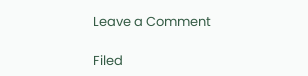Leave a Comment

Filed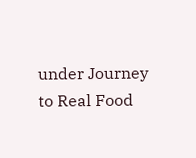under Journey to Real Food